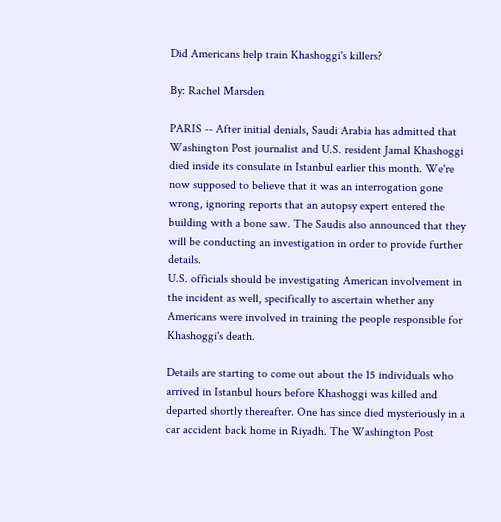Did Americans help train Khashoggi's killers?

By: Rachel Marsden

PARIS -- After initial denials, Saudi Arabia has admitted that Washington Post journalist and U.S. resident Jamal Khashoggi died inside its consulate in Istanbul earlier this month. We're now supposed to believe that it was an interrogation gone wrong, ignoring reports that an autopsy expert entered the building with a bone saw. The Saudis also announced that they will be conducting an investigation in order to provide further details.
U.S. officials should be investigating American involvement in the incident as well, specifically to ascertain whether any Americans were involved in training the people responsible for Khashoggi's death.

Details are starting to come out about the 15 individuals who arrived in Istanbul hours before Khashoggi was killed and departed shortly thereafter. One has since died mysteriously in a car accident back home in Riyadh. The Washington Post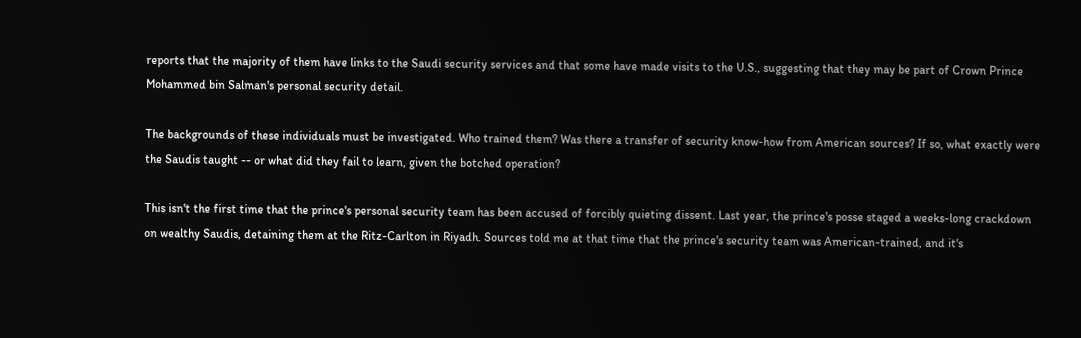reports that the majority of them have links to the Saudi security services and that some have made visits to the U.S., suggesting that they may be part of Crown Prince Mohammed bin Salman's personal security detail.

The backgrounds of these individuals must be investigated. Who trained them? Was there a transfer of security know-how from American sources? If so, what exactly were the Saudis taught -- or what did they fail to learn, given the botched operation?

This isn't the first time that the prince's personal security team has been accused of forcibly quieting dissent. Last year, the prince's posse staged a weeks-long crackdown on wealthy Saudis, detaining them at the Ritz-Carlton in Riyadh. Sources told me at that time that the prince's security team was American-trained, and it's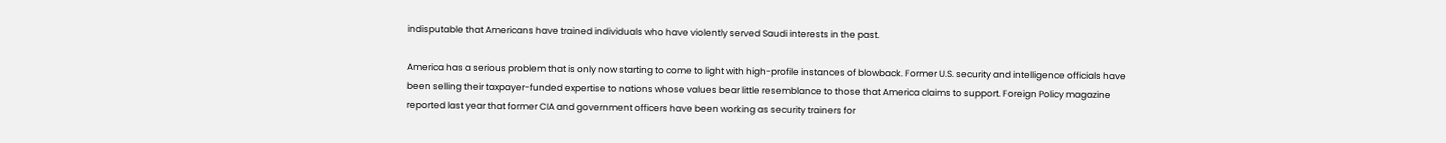indisputable that Americans have trained individuals who have violently served Saudi interests in the past.

America has a serious problem that is only now starting to come to light with high-profile instances of blowback. Former U.S. security and intelligence officials have been selling their taxpayer-funded expertise to nations whose values bear little resemblance to those that America claims to support. Foreign Policy magazine reported last year that former CIA and government officers have been working as security trainers for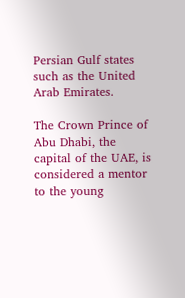Persian Gulf states such as the United Arab Emirates.

The Crown Prince of Abu Dhabi, the capital of the UAE, is considered a mentor to the young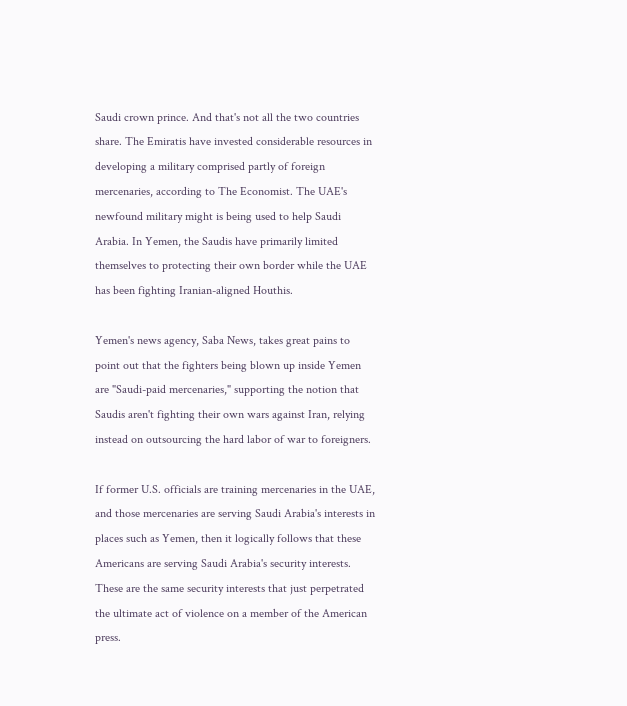Saudi crown prince. And that's not all the two countries share. The Emiratis have invested considerable resources in developing a military comprised partly of foreign mercenaries, according to The Economist. The UAE's newfound military might is being used to help Saudi Arabia. In Yemen, the Saudis have primarily limited themselves to protecting their own border while the UAE has been fighting Iranian-aligned Houthis.

Yemen's news agency, Saba News, takes great pains to point out that the fighters being blown up inside Yemen are "Saudi-paid mercenaries," supporting the notion that Saudis aren't fighting their own wars against Iran, relying instead on outsourcing the hard labor of war to foreigners.

If former U.S. officials are training mercenaries in the UAE, and those mercenaries are serving Saudi Arabia's interests in places such as Yemen, then it logically follows that these Americans are serving Saudi Arabia's security interests. These are the same security interests that just perpetrated the ultimate act of violence on a member of the American press.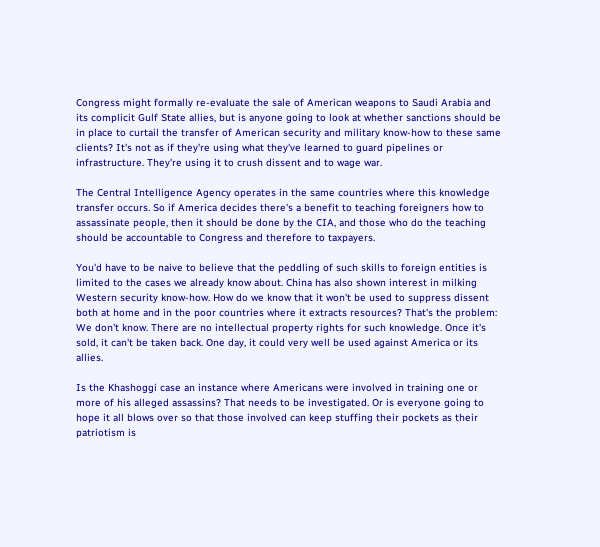Congress might formally re-evaluate the sale of American weapons to Saudi Arabia and its complicit Gulf State allies, but is anyone going to look at whether sanctions should be in place to curtail the transfer of American security and military know-how to these same clients? It's not as if they're using what they've learned to guard pipelines or infrastructure. They're using it to crush dissent and to wage war.

The Central Intelligence Agency operates in the same countries where this knowledge transfer occurs. So if America decides there's a benefit to teaching foreigners how to assassinate people, then it should be done by the CIA, and those who do the teaching should be accountable to Congress and therefore to taxpayers.

You'd have to be naive to believe that the peddling of such skills to foreign entities is limited to the cases we already know about. China has also shown interest in milking Western security know-how. How do we know that it won't be used to suppress dissent both at home and in the poor countries where it extracts resources? That's the problem: We don't know. There are no intellectual property rights for such knowledge. Once it's sold, it can't be taken back. One day, it could very well be used against America or its allies.

Is the Khashoggi case an instance where Americans were involved in training one or more of his alleged assassins? That needs to be investigated. Or is everyone going to hope it all blows over so that those involved can keep stuffing their pockets as their patriotism is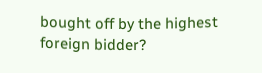bought off by the highest foreign bidder?